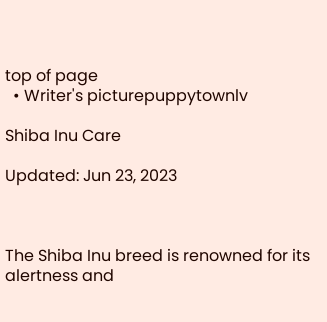top of page
  • Writer's picturepuppytownlv

Shiba Inu Care

Updated: Jun 23, 2023



The Shiba Inu breed is renowned for its alertness and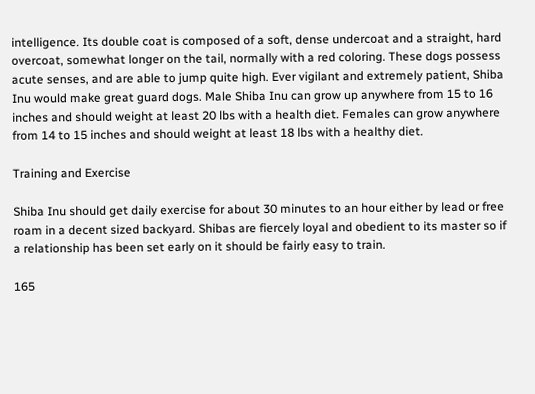intelligence. Its double coat is composed of a soft, dense undercoat and a straight, hard overcoat, somewhat longer on the tail, normally with a red coloring. These dogs possess acute senses, and are able to jump quite high. Ever vigilant and extremely patient, Shiba Inu would make great guard dogs. Male Shiba Inu can grow up anywhere from 15 to 16 inches and should weight at least 20 lbs with a health diet. Females can grow anywhere from 14 to 15 inches and should weight at least 18 lbs with a healthy diet.

Training and Exercise

Shiba Inu should get daily exercise for about 30 minutes to an hour either by lead or free roam in a decent sized backyard. Shibas are fiercely loyal and obedient to its master so if a relationship has been set early on it should be fairly easy to train.

165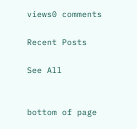views0 comments

Recent Posts

See All


bottom of page